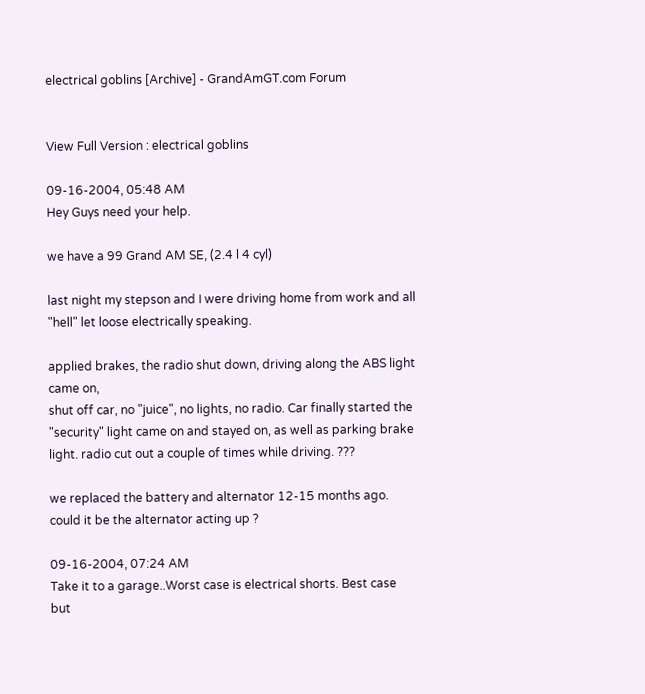electrical goblins [Archive] - GrandAmGT.com Forum


View Full Version : electrical goblins

09-16-2004, 05:48 AM
Hey Guys need your help.

we have a 99 Grand AM SE, (2.4 l 4 cyl)

last night my stepson and I were driving home from work and all "hell" let loose electrically speaking.

applied brakes, the radio shut down, driving along the ABS light came on,
shut off car, no "juice", no lights, no radio. Car finally started the "security" light came on and stayed on, as well as parking brake light. radio cut out a couple of times while driving. ???

we replaced the battery and alternator 12-15 months ago. could it be the alternator acting up ?

09-16-2004, 07:24 AM
Take it to a garage..Worst case is electrical shorts. Best case but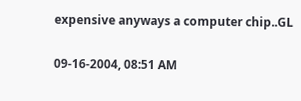expensive anyways a computer chip..GL

09-16-2004, 08:51 AM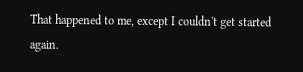That happened to me, except I couldn't get started again.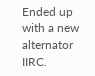Ended up with a new alternator IIRC.